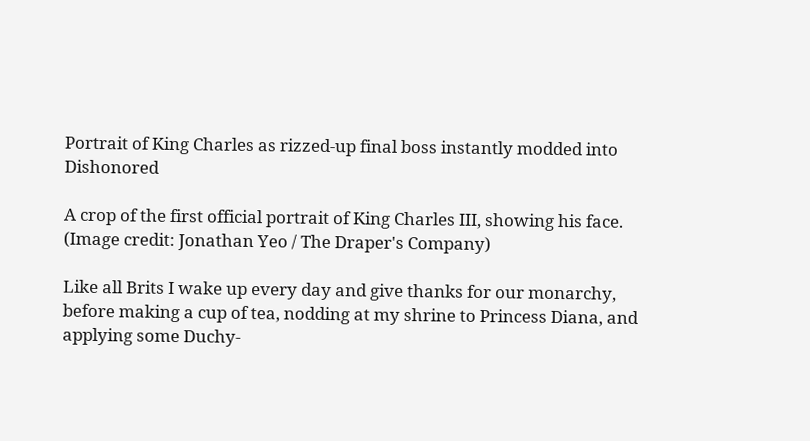Portrait of King Charles as rizzed-up final boss instantly modded into Dishonored

A crop of the first official portrait of King Charles III, showing his face.
(Image credit: Jonathan Yeo / The Draper's Company)

Like all Brits I wake up every day and give thanks for our monarchy, before making a cup of tea, nodding at my shrine to Princess Diana, and applying some Duchy-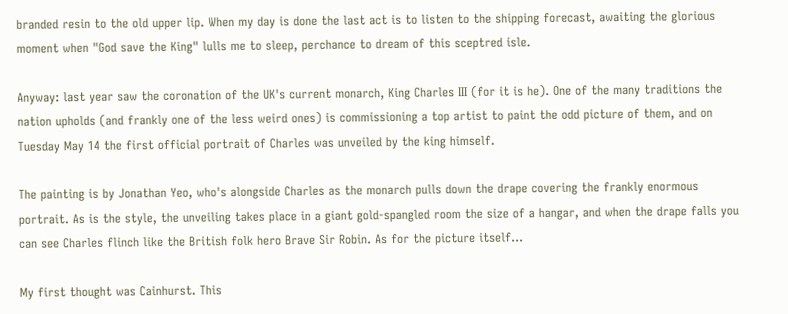branded resin to the old upper lip. When my day is done the last act is to listen to the shipping forecast, awaiting the glorious moment when "God save the King" lulls me to sleep, perchance to dream of this sceptred isle.

Anyway: last year saw the coronation of the UK's current monarch, King Charles III (for it is he). One of the many traditions the nation upholds (and frankly one of the less weird ones) is commissioning a top artist to paint the odd picture of them, and on Tuesday May 14 the first official portrait of Charles was unveiled by the king himself.

The painting is by Jonathan Yeo, who's alongside Charles as the monarch pulls down the drape covering the frankly enormous portrait. As is the style, the unveiling takes place in a giant gold-spangled room the size of a hangar, and when the drape falls you can see Charles flinch like the British folk hero Brave Sir Robin. As for the picture itself…

My first thought was Cainhurst. This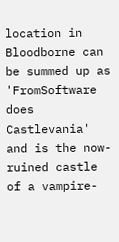location in Bloodborne can be summed up as 'FromSoftware does Castlevania' and is the now-ruined castle of a vampire-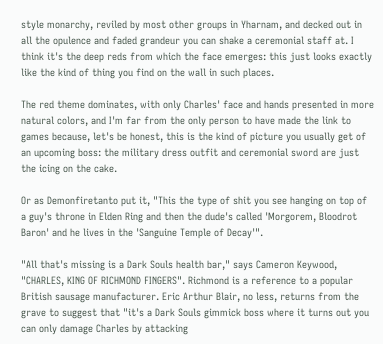style monarchy, reviled by most other groups in Yharnam, and decked out in all the opulence and faded grandeur you can shake a ceremonial staff at. I think it's the deep reds from which the face emerges: this just looks exactly like the kind of thing you find on the wall in such places.

The red theme dominates, with only Charles' face and hands presented in more natural colors, and I'm far from the only person to have made the link to games because, let's be honest, this is the kind of picture you usually get of an upcoming boss: the military dress outfit and ceremonial sword are just the icing on the cake.

Or as Demonfiretanto put it, "This the type of shit you see hanging on top of a guy's throne in Elden Ring and then the dude's called 'Morgorem, Bloodrot Baron' and he lives in the 'Sanguine Temple of Decay'".

"All that's missing is a Dark Souls health bar," says Cameron Keywood, "CHARLES, KING OF RICHMOND FINGERS". Richmond is a reference to a popular British sausage manufacturer. Eric Arthur Blair, no less, returns from the grave to suggest that "it's a Dark Souls gimmick boss where it turns out you can only damage Charles by attacking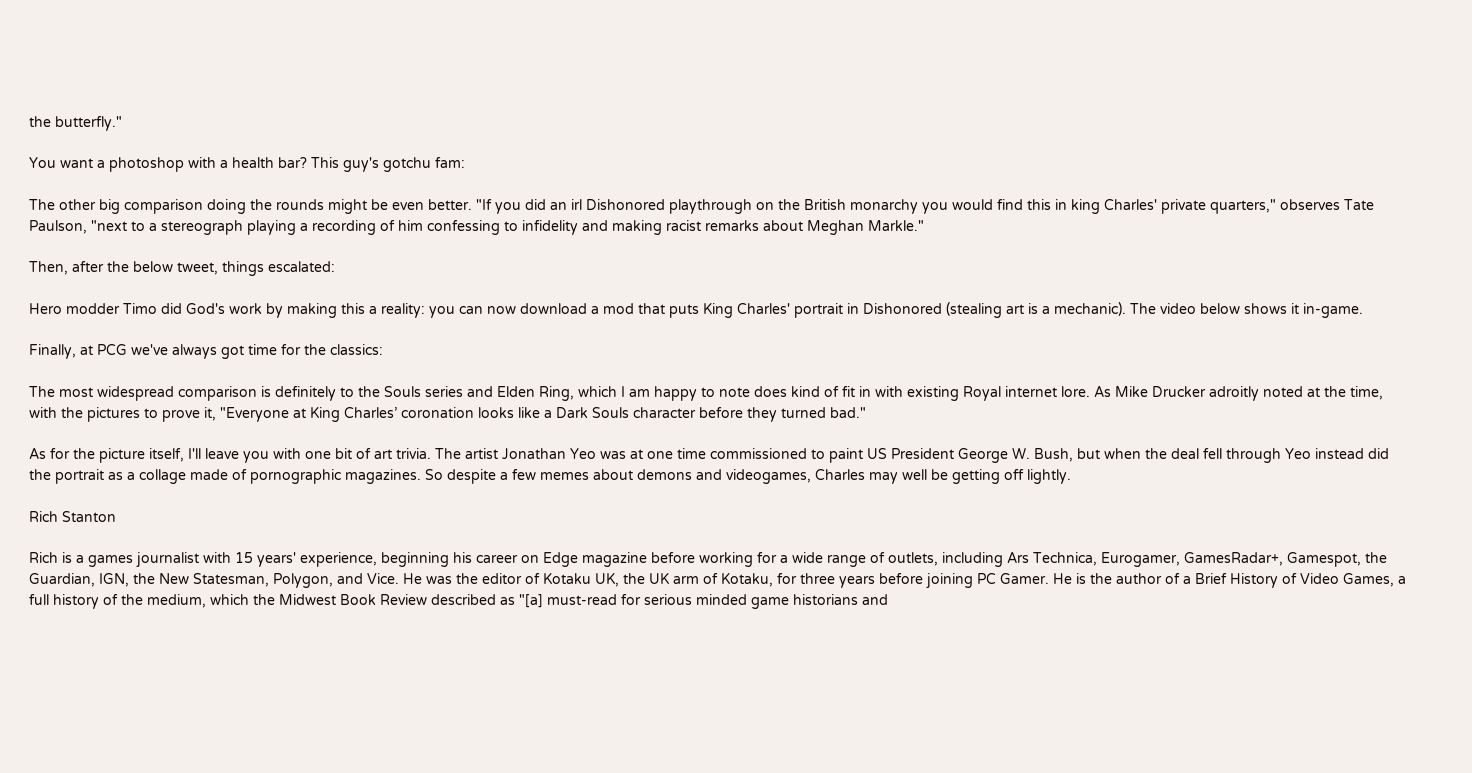the butterfly."

You want a photoshop with a health bar? This guy's gotchu fam:

The other big comparison doing the rounds might be even better. "If you did an irl Dishonored playthrough on the British monarchy you would find this in king Charles' private quarters," observes Tate Paulson, "next to a stereograph playing a recording of him confessing to infidelity and making racist remarks about Meghan Markle."

Then, after the below tweet, things escalated:

Hero modder Timo did God's work by making this a reality: you can now download a mod that puts King Charles' portrait in Dishonored (stealing art is a mechanic). The video below shows it in-game.

Finally, at PCG we've always got time for the classics:

The most widespread comparison is definitely to the Souls series and Elden Ring, which I am happy to note does kind of fit in with existing Royal internet lore. As Mike Drucker adroitly noted at the time, with the pictures to prove it, "Everyone at King Charles’ coronation looks like a Dark Souls character before they turned bad."

As for the picture itself, I'll leave you with one bit of art trivia. The artist Jonathan Yeo was at one time commissioned to paint US President George W. Bush, but when the deal fell through Yeo instead did the portrait as a collage made of pornographic magazines. So despite a few memes about demons and videogames, Charles may well be getting off lightly.

Rich Stanton

Rich is a games journalist with 15 years' experience, beginning his career on Edge magazine before working for a wide range of outlets, including Ars Technica, Eurogamer, GamesRadar+, Gamespot, the Guardian, IGN, the New Statesman, Polygon, and Vice. He was the editor of Kotaku UK, the UK arm of Kotaku, for three years before joining PC Gamer. He is the author of a Brief History of Video Games, a full history of the medium, which the Midwest Book Review described as "[a] must-read for serious minded game historians and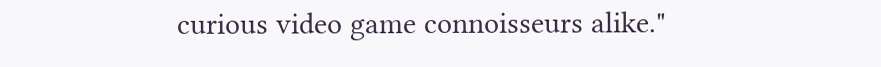curious video game connoisseurs alike."